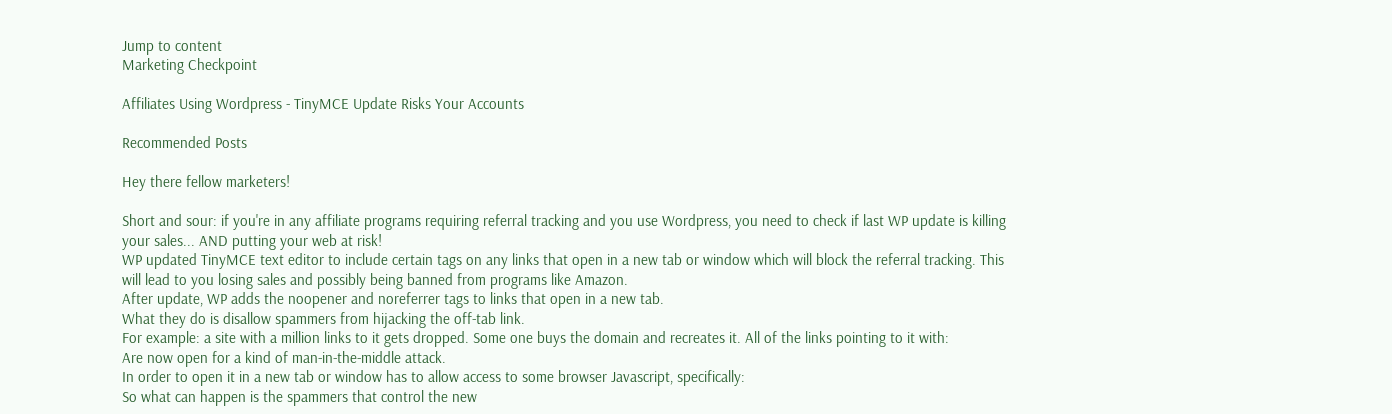Jump to content
Marketing Checkpoint

Affiliates Using Wordpress - TinyMCE Update Risks Your Accounts

Recommended Posts

Hey there fellow marketers!

Short and sour: if you're in any affiliate programs requiring referral tracking and you use Wordpress, you need to check if last WP update is killing your sales... AND putting your web at risk!
WP updated TinyMCE text editor to include certain tags on any links that open in a new tab or window which will block the referral tracking. This will lead to you losing sales and possibly being banned from programs like Amazon.
After update, WP adds the noopener and noreferrer tags to links that open in a new tab.
What they do is disallow spammers from hijacking the off-tab link.
For example: a site with a million links to it gets dropped. Some one buys the domain and recreates it. All of the links pointing to it with:
Are now open for a kind of man-in-the-middle attack.
In order to open it in a new tab or window has to allow access to some browser Javascript, specifically:
So what can happen is the spammers that control the new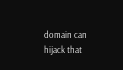domain can hijack that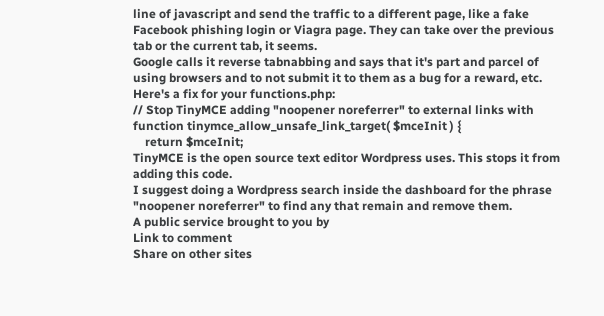line of javascript and send the traffic to a different page, like a fake Facebook phishing login or Viagra page. They can take over the previous tab or the current tab, it seems.
Google calls it reverse tabnabbing and says that it's part and parcel of using browsers and to not submit it to them as a bug for a reward, etc.
Here's a fix for your functions.php:
// Stop TinyMCE adding "noopener noreferrer" to external links with
function tinymce_allow_unsafe_link_target( $mceInit ) {
    return $mceInit;
TinyMCE is the open source text editor Wordpress uses. This stops it from
adding this code.
I suggest doing a Wordpress search inside the dashboard for the phrase "noopener noreferrer" to find any that remain and remove them.
A public service brought to you by
Link to comment
Share on other sites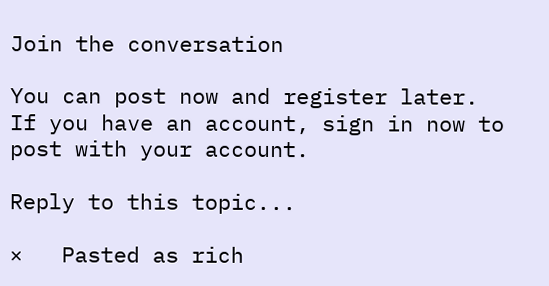Join the conversation

You can post now and register later. If you have an account, sign in now to post with your account.

Reply to this topic...

×   Pasted as rich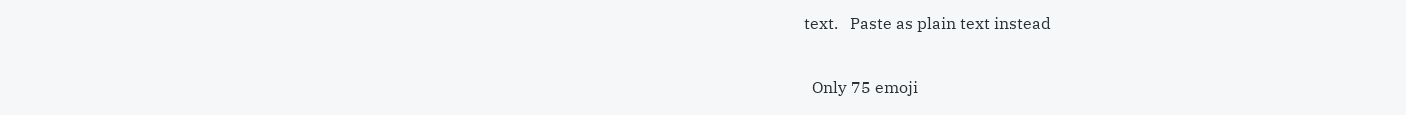text.   Paste as plain text instead

  Only 75 emoji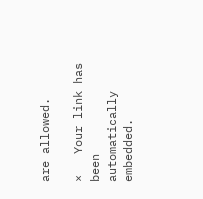are allowed.

×   Your link has been automatically embedded.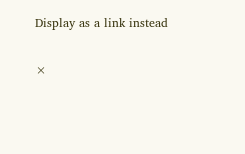Display as a link instead

×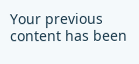Your previous content has been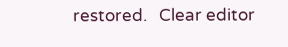restored.   Clear editor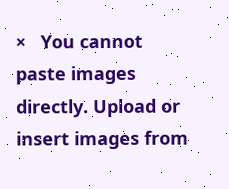×   You cannot paste images directly. Upload or insert images from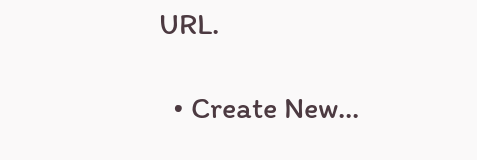URL.

  • Create New...